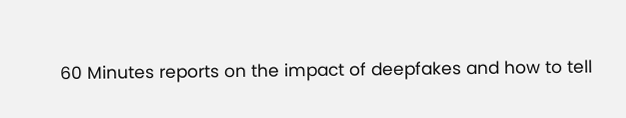60 Minutes reports on the impact of deepfakes and how to tell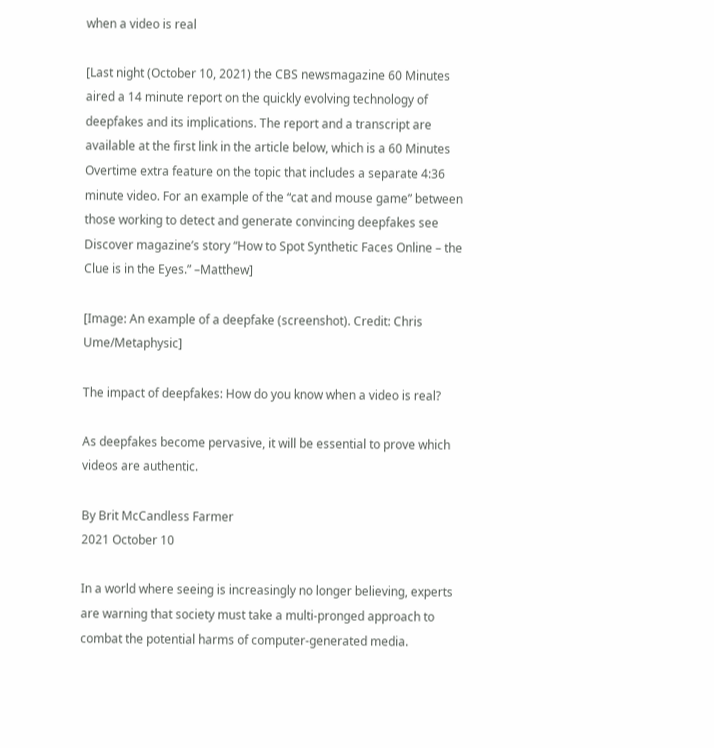when a video is real

[Last night (October 10, 2021) the CBS newsmagazine 60 Minutes aired a 14 minute report on the quickly evolving technology of deepfakes and its implications. The report and a transcript are available at the first link in the article below, which is a 60 Minutes Overtime extra feature on the topic that includes a separate 4:36 minute video. For an example of the “cat and mouse game” between those working to detect and generate convincing deepfakes see Discover magazine’s story “How to Spot Synthetic Faces Online – the Clue is in the Eyes.” –Matthew]

[Image: An example of a deepfake (screenshot). Credit: Chris Ume/Metaphysic]

The impact of deepfakes: How do you know when a video is real?

As deepfakes become pervasive, it will be essential to prove which videos are authentic.

By Brit McCandless Farmer
2021 October 10

In a world where seeing is increasingly no longer believing, experts are warning that society must take a multi-pronged approach to combat the potential harms of computer-generated media.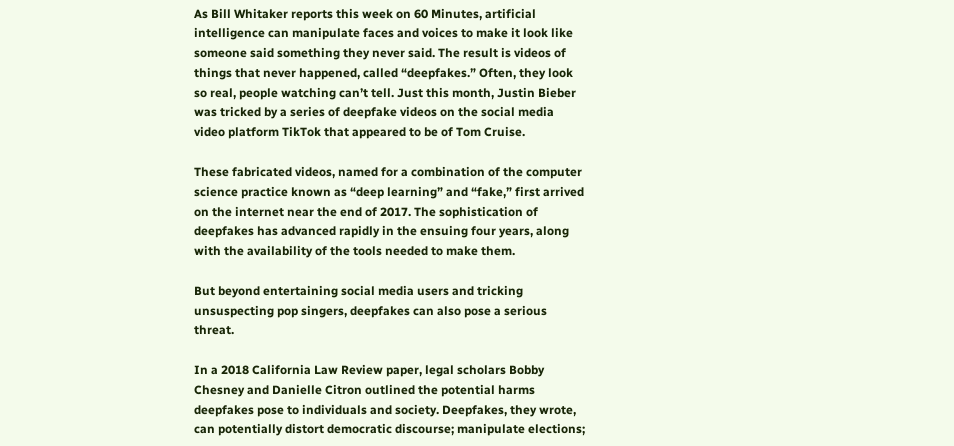As Bill Whitaker reports this week on 60 Minutes, artificial intelligence can manipulate faces and voices to make it look like someone said something they never said. The result is videos of things that never happened, called “deepfakes.” Often, they look so real, people watching can’t tell. Just this month, Justin Bieber was tricked by a series of deepfake videos on the social media video platform TikTok that appeared to be of Tom Cruise.

These fabricated videos, named for a combination of the computer science practice known as “deep learning” and “fake,” first arrived on the internet near the end of 2017. The sophistication of deepfakes has advanced rapidly in the ensuing four years, along with the availability of the tools needed to make them.

But beyond entertaining social media users and tricking unsuspecting pop singers, deepfakes can also pose a serious threat.

In a 2018 California Law Review paper, legal scholars Bobby Chesney and Danielle Citron outlined the potential harms deepfakes pose to individuals and society. Deepfakes, they wrote, can potentially distort democratic discourse; manipulate elections;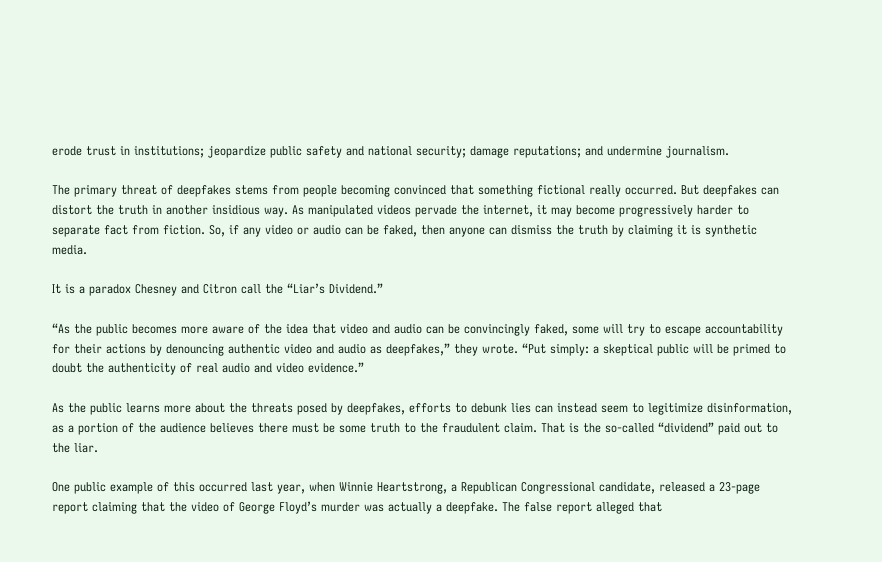erode trust in institutions; jeopardize public safety and national security; damage reputations; and undermine journalism.

The primary threat of deepfakes stems from people becoming convinced that something fictional really occurred. But deepfakes can distort the truth in another insidious way. As manipulated videos pervade the internet, it may become progressively harder to separate fact from fiction. So, if any video or audio can be faked, then anyone can dismiss the truth by claiming it is synthetic media.

It is a paradox Chesney and Citron call the “Liar’s Dividend.”

“As the public becomes more aware of the idea that video and audio can be convincingly faked, some will try to escape accountability for their actions by denouncing authentic video and audio as deepfakes,” they wrote. “Put simply: a skeptical public will be primed to doubt the authenticity of real audio and video evidence.”

As the public learns more about the threats posed by deepfakes, efforts to debunk lies can instead seem to legitimize disinformation, as a portion of the audience believes there must be some truth to the fraudulent claim. That is the so-called “dividend” paid out to the liar.

One public example of this occurred last year, when Winnie Heartstrong, a Republican Congressional candidate, released a 23-page report claiming that the video of George Floyd’s murder was actually a deepfake. The false report alleged that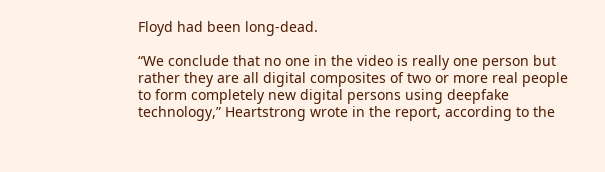Floyd had been long-dead.

“We conclude that no one in the video is really one person but rather they are all digital composites of two or more real people to form completely new digital persons using deepfake technology,” Heartstrong wrote in the report, according to the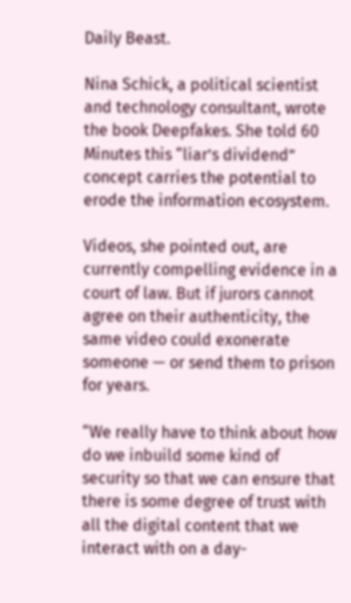Daily Beast.

Nina Schick, a political scientist and technology consultant, wrote the book Deepfakes. She told 60 Minutes this “liar’s dividend” concept carries the potential to erode the information ecosystem.

Videos, she pointed out, are currently compelling evidence in a court of law. But if jurors cannot agree on their authenticity, the same video could exonerate someone — or send them to prison for years.

“We really have to think about how do we inbuild some kind of security so that we can ensure that there is some degree of trust with all the digital content that we interact with on a day-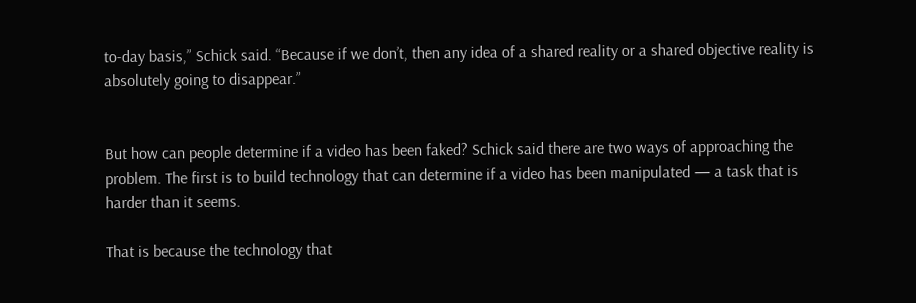to-day basis,” Schick said. “Because if we don’t, then any idea of a shared reality or a shared objective reality is absolutely going to disappear.”


But how can people determine if a video has been faked? Schick said there are two ways of approaching the problem. The first is to build technology that can determine if a video has been manipulated — a task that is harder than it seems.

That is because the technology that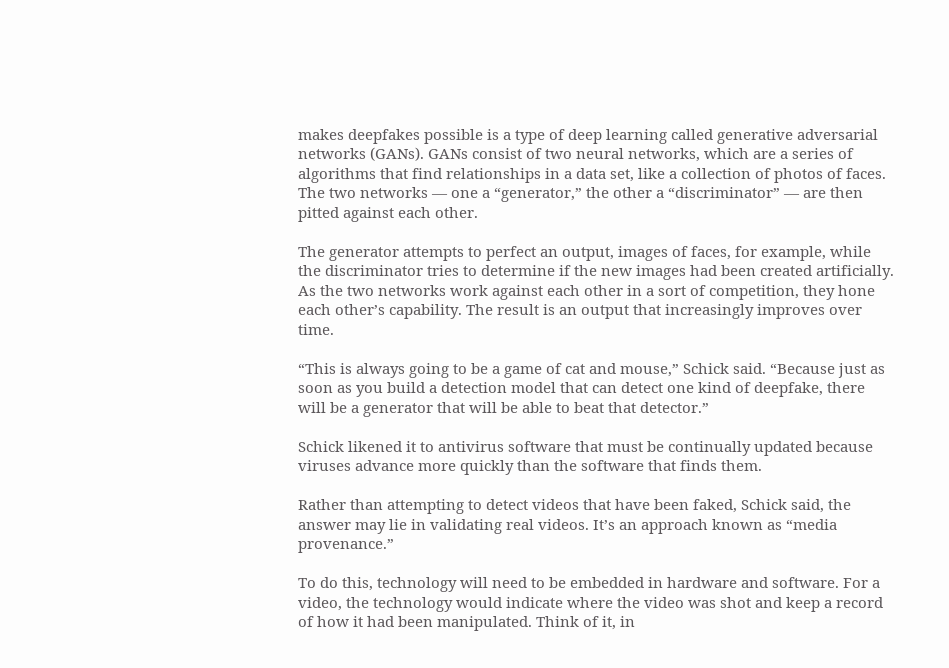makes deepfakes possible is a type of deep learning called generative adversarial networks (GANs). GANs consist of two neural networks, which are a series of algorithms that find relationships in a data set, like a collection of photos of faces. The two networks — one a “generator,” the other a “discriminator” — are then pitted against each other.

The generator attempts to perfect an output, images of faces, for example, while the discriminator tries to determine if the new images had been created artificially. As the two networks work against each other in a sort of competition, they hone each other’s capability. The result is an output that increasingly improves over time.

“This is always going to be a game of cat and mouse,” Schick said. “Because just as soon as you build a detection model that can detect one kind of deepfake, there will be a generator that will be able to beat that detector.”

Schick likened it to antivirus software that must be continually updated because viruses advance more quickly than the software that finds them.

Rather than attempting to detect videos that have been faked, Schick said, the answer may lie in validating real videos. It’s an approach known as “media provenance.”

To do this, technology will need to be embedded in hardware and software. For a video, the technology would indicate where the video was shot and keep a record of how it had been manipulated. Think of it, in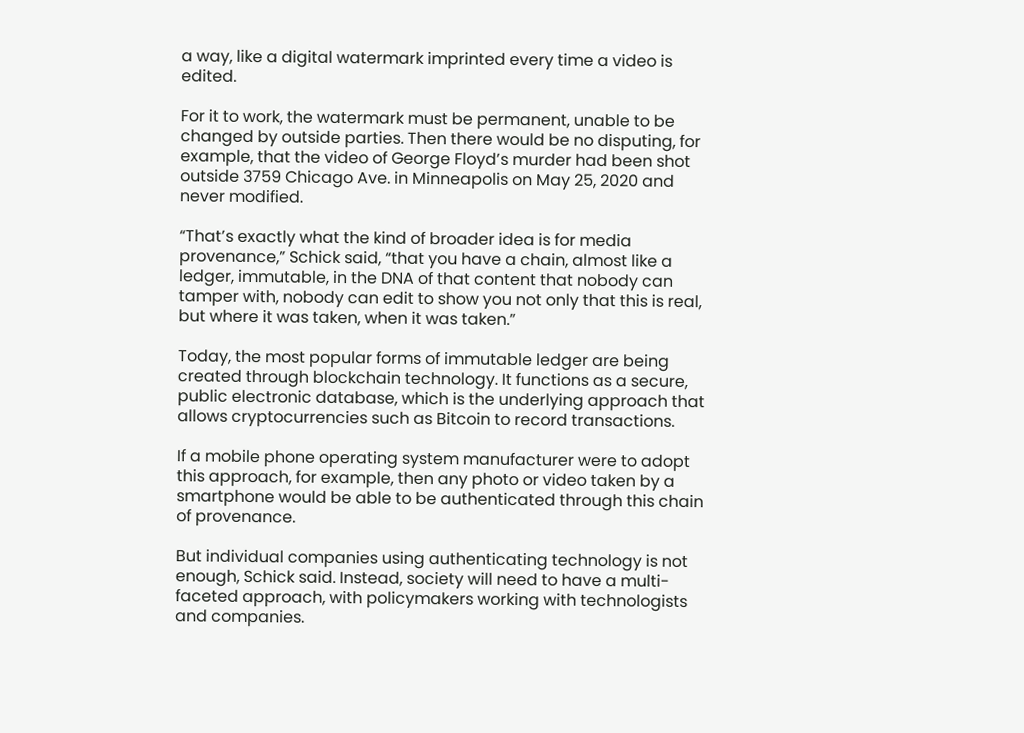a way, like a digital watermark imprinted every time a video is edited.

For it to work, the watermark must be permanent, unable to be changed by outside parties. Then there would be no disputing, for example, that the video of George Floyd’s murder had been shot outside 3759 Chicago Ave. in Minneapolis on May 25, 2020 and never modified.

“That’s exactly what the kind of broader idea is for media provenance,” Schick said, “that you have a chain, almost like a ledger, immutable, in the DNA of that content that nobody can tamper with, nobody can edit to show you not only that this is real, but where it was taken, when it was taken.”

Today, the most popular forms of immutable ledger are being created through blockchain technology. It functions as a secure, public electronic database, which is the underlying approach that allows cryptocurrencies such as Bitcoin to record transactions.

If a mobile phone operating system manufacturer were to adopt this approach, for example, then any photo or video taken by a smartphone would be able to be authenticated through this chain of provenance.

But individual companies using authenticating technology is not enough, Schick said. Instead, society will need to have a multi-faceted approach, with policymakers working with technologists and companies.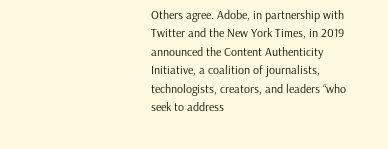Others agree. Adobe, in partnership with Twitter and the New York Times, in 2019 announced the Content Authenticity Initiative, a coalition of journalists, technologists, creators, and leaders “who seek to address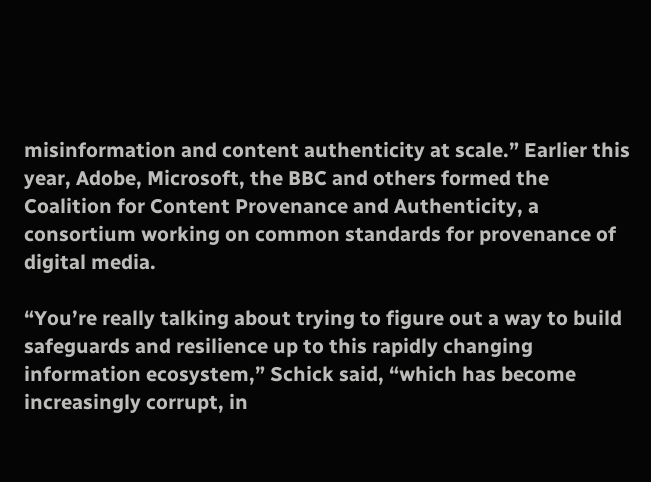misinformation and content authenticity at scale.” Earlier this year, Adobe, Microsoft, the BBC and others formed the Coalition for Content Provenance and Authenticity, a consortium working on common standards for provenance of digital media.

“You’re really talking about trying to figure out a way to build safeguards and resilience up to this rapidly changing information ecosystem,” Schick said, “which has become increasingly corrupt, in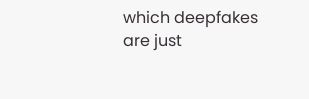which deepfakes are just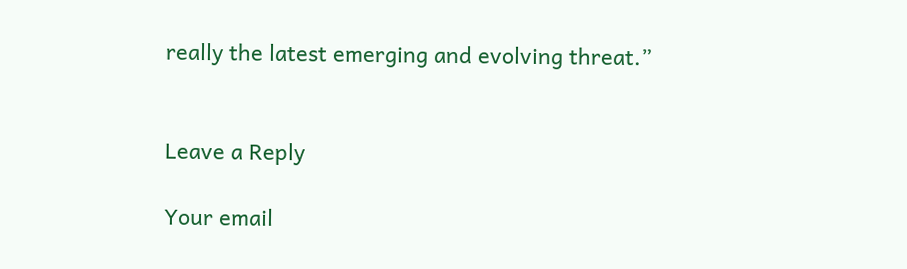really the latest emerging and evolving threat.”


Leave a Reply

Your email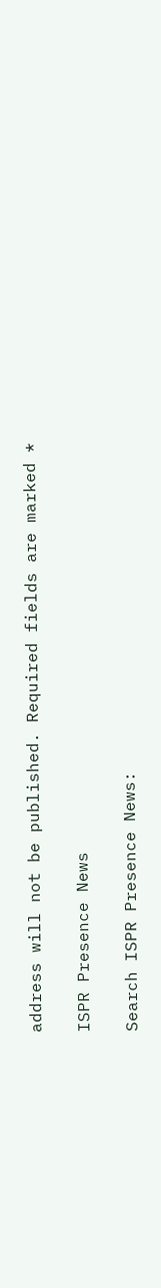address will not be published. Required fields are marked *

ISPR Presence News

Search ISPR Presence News: